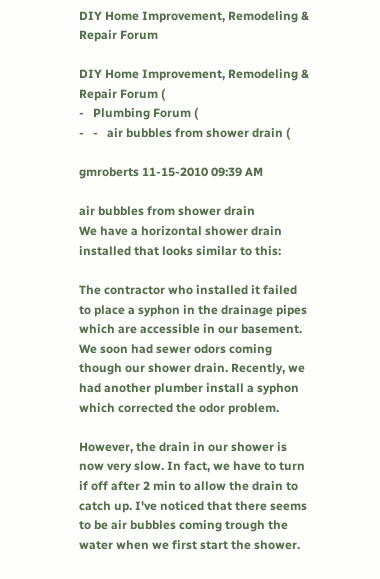DIY Home Improvement, Remodeling & Repair Forum

DIY Home Improvement, Remodeling & Repair Forum (
-   Plumbing Forum (
-   -   air bubbles from shower drain (

gmroberts 11-15-2010 09:39 AM

air bubbles from shower drain
We have a horizontal shower drain installed that looks similar to this:

The contractor who installed it failed to place a syphon in the drainage pipes which are accessible in our basement. We soon had sewer odors coming though our shower drain. Recently, we had another plumber install a syphon which corrected the odor problem.

However, the drain in our shower is now very slow. In fact, we have to turn if off after 2 min to allow the drain to catch up. I've noticed that there seems to be air bubbles coming trough the water when we first start the shower.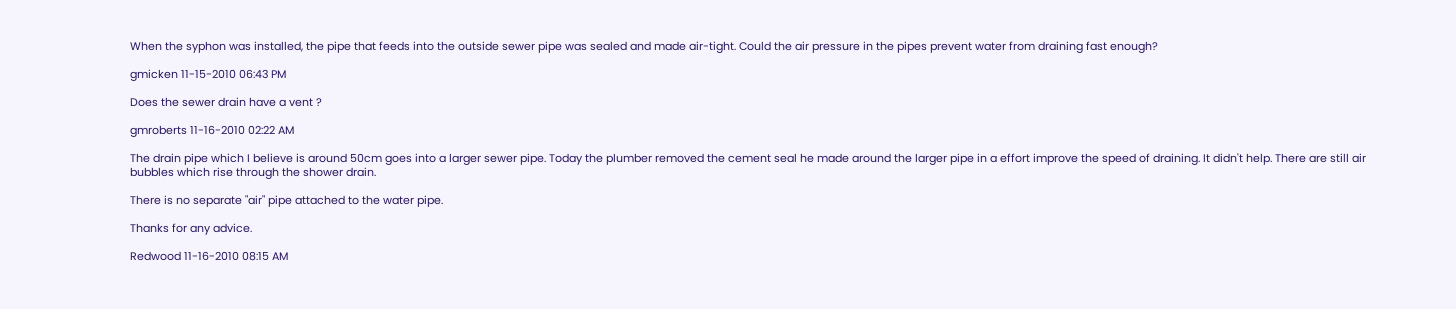When the syphon was installed, the pipe that feeds into the outside sewer pipe was sealed and made air-tight. Could the air pressure in the pipes prevent water from draining fast enough?

gmicken 11-15-2010 06:43 PM

Does the sewer drain have a vent ?

gmroberts 11-16-2010 02:22 AM

The drain pipe which I believe is around 50cm goes into a larger sewer pipe. Today the plumber removed the cement seal he made around the larger pipe in a effort improve the speed of draining. It didn't help. There are still air bubbles which rise through the shower drain.

There is no separate "air" pipe attached to the water pipe.

Thanks for any advice.

Redwood 11-16-2010 08:15 AM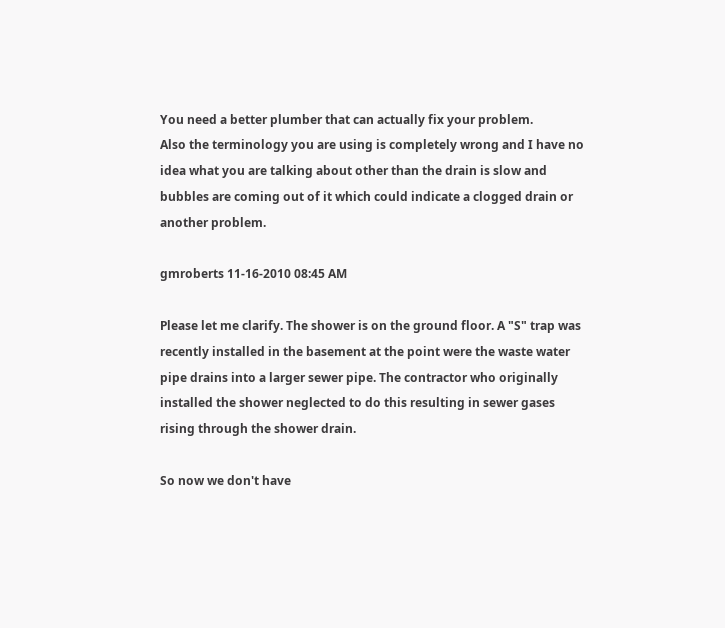You need a better plumber that can actually fix your problem.
Also the terminology you are using is completely wrong and I have no idea what you are talking about other than the drain is slow and bubbles are coming out of it which could indicate a clogged drain or another problem.

gmroberts 11-16-2010 08:45 AM

Please let me clarify. The shower is on the ground floor. A "S" trap was recently installed in the basement at the point were the waste water pipe drains into a larger sewer pipe. The contractor who originally installed the shower neglected to do this resulting in sewer gases rising through the shower drain.

So now we don't have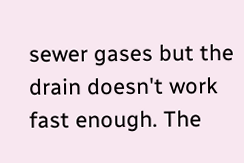sewer gases but the drain doesn't work fast enough. The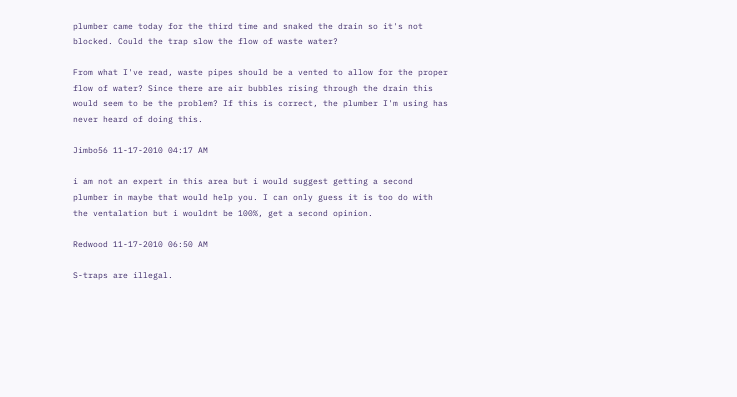plumber came today for the third time and snaked the drain so it's not blocked. Could the trap slow the flow of waste water?

From what I've read, waste pipes should be a vented to allow for the proper flow of water? Since there are air bubbles rising through the drain this would seem to be the problem? If this is correct, the plumber I'm using has never heard of doing this.

Jimbo56 11-17-2010 04:17 AM

i am not an expert in this area but i would suggest getting a second plumber in maybe that would help you. I can only guess it is too do with the ventalation but i wouldnt be 100%, get a second opinion.

Redwood 11-17-2010 06:50 AM

S-traps are illegal.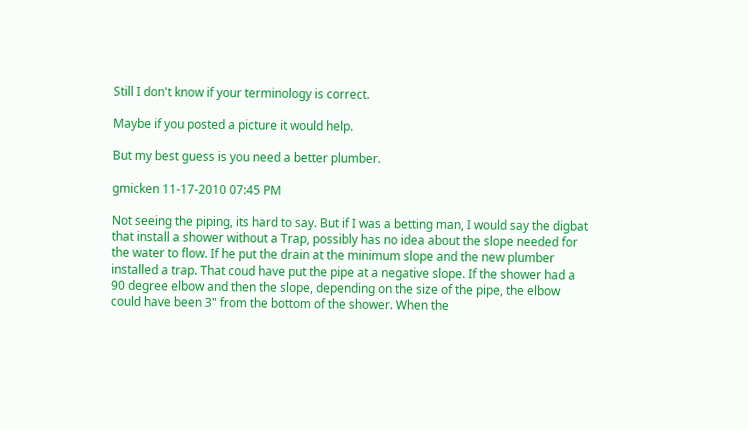Still I don't know if your terminology is correct.

Maybe if you posted a picture it would help.

But my best guess is you need a better plumber.

gmicken 11-17-2010 07:45 PM

Not seeing the piping, its hard to say. But if I was a betting man, I would say the digbat that install a shower without a Trap, possibly has no idea about the slope needed for the water to flow. If he put the drain at the minimum slope and the new plumber installed a trap. That coud have put the pipe at a negative slope. If the shower had a 90 degree elbow and then the slope, depending on the size of the pipe, the elbow could have been 3" from the bottom of the shower. When the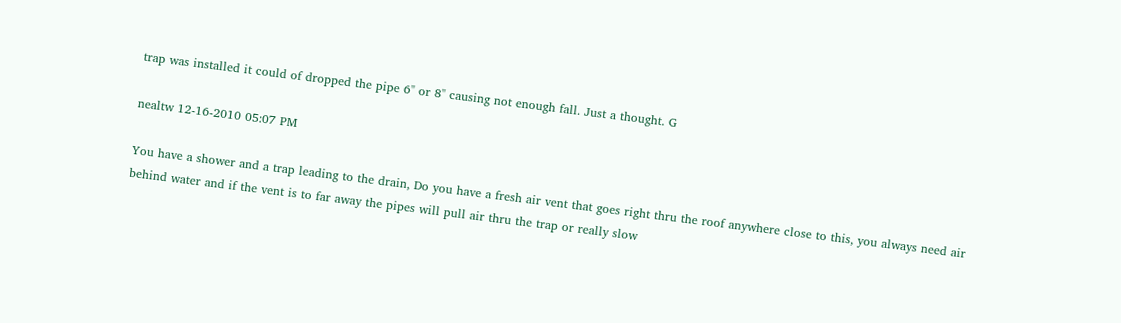trap was installed it could of dropped the pipe 6" or 8" causing not enough fall. Just a thought. G

nealtw 12-16-2010 05:07 PM

You have a shower and a trap leading to the drain, Do you have a fresh air vent that goes right thru the roof anywhere close to this, you always need air behind water and if the vent is to far away the pipes will pull air thru the trap or really slow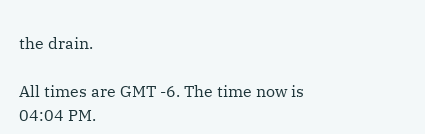the drain.

All times are GMT -6. The time now is 04:04 PM.